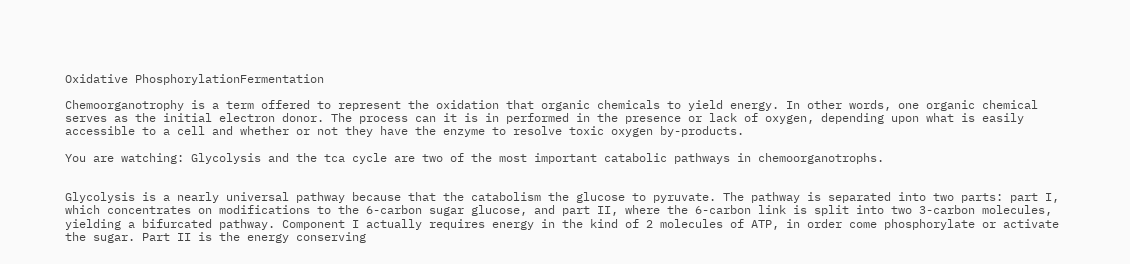Oxidative PhosphorylationFermentation

Chemoorganotrophy is a term offered to represent the oxidation that organic chemicals to yield energy. In other words, one organic chemical serves as the initial electron donor. The process can it is in performed in the presence or lack of oxygen, depending upon what is easily accessible to a cell and whether or not they have the enzyme to resolve toxic oxygen by-products.

You are watching: Glycolysis and the tca cycle are two of the most important catabolic pathways in chemoorganotrophs.


Glycolysis is a nearly universal pathway because that the catabolism the glucose to pyruvate. The pathway is separated into two parts: part I, which concentrates on modifications to the 6-carbon sugar glucose, and part II, where the 6-carbon link is split into two 3-carbon molecules, yielding a bifurcated pathway. Component I actually requires energy in the kind of 2 molecules of ATP, in order come phosphorylate or activate the sugar. Part II is the energy conserving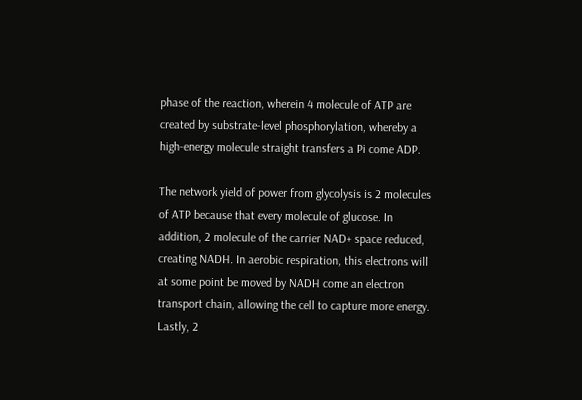phase of the reaction, wherein 4 molecule of ATP are created by substrate-level phosphorylation, whereby a high-energy molecule straight transfers a Pi come ADP.

The network yield of power from glycolysis is 2 molecules of ATP because that every molecule of glucose. In addition, 2 molecule of the carrier NAD+ space reduced, creating NADH. In aerobic respiration, this electrons will at some point be moved by NADH come an electron transport chain, allowing the cell to capture more energy. Lastly, 2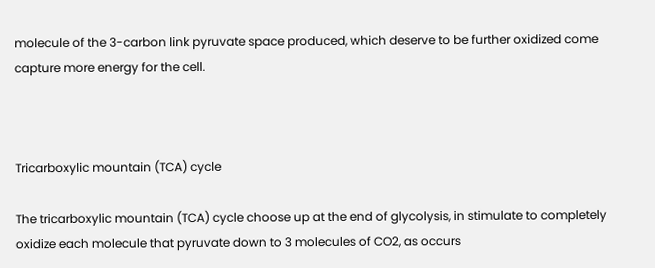molecule of the 3-carbon link pyruvate space produced, which deserve to be further oxidized come capture more energy for the cell.



Tricarboxylic mountain (TCA) cycle

The tricarboxylic mountain (TCA) cycle choose up at the end of glycolysis, in stimulate to completely oxidize each molecule that pyruvate down to 3 molecules of CO2, as occurs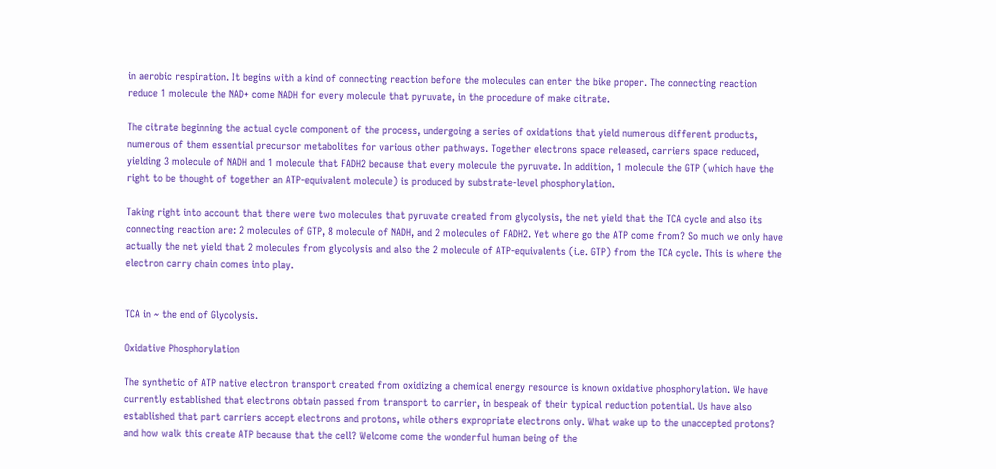in aerobic respiration. It begins with a kind of connecting reaction before the molecules can enter the bike proper. The connecting reaction reduce 1 molecule the NAD+ come NADH for every molecule that pyruvate, in the procedure of make citrate.

The citrate beginning the actual cycle component of the process, undergoing a series of oxidations that yield numerous different products, numerous of them essential precursor metabolites for various other pathways. Together electrons space released, carriers space reduced, yielding 3 molecule of NADH and 1 molecule that FADH2 because that every molecule the pyruvate. In addition, 1 molecule the GTP (which have the right to be thought of together an ATP-equivalent molecule) is produced by substrate-level phosphorylation.

Taking right into account that there were two molecules that pyruvate created from glycolysis, the net yield that the TCA cycle and also its connecting reaction are: 2 molecules of GTP, 8 molecule of NADH, and 2 molecules of FADH2. Yet where go the ATP come from? So much we only have actually the net yield that 2 molecules from glycolysis and also the 2 molecule of ATP-equivalents (i.e. GTP) from the TCA cycle. This is where the electron carry chain comes into play.


TCA in ~ the end of Glycolysis.

Oxidative Phosphorylation

The synthetic of ATP native electron transport created from oxidizing a chemical energy resource is known oxidative phosphorylation. We have currently established that electrons obtain passed from transport to carrier, in bespeak of their typical reduction potential. Us have also established that part carriers accept electrons and protons, while others expropriate electrons only. What wake up to the unaccepted protons? and how walk this create ATP because that the cell? Welcome come the wonderful human being of the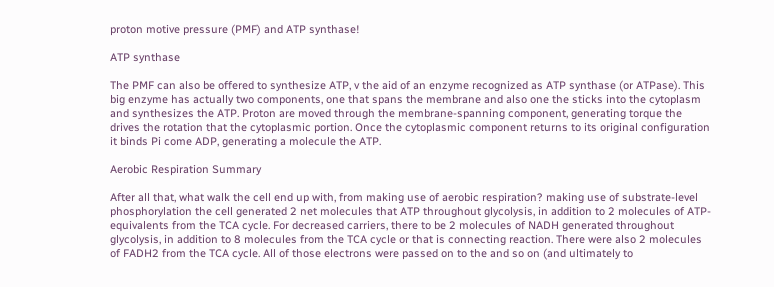proton motive pressure (PMF) and ATP synthase!

ATP synthase

The PMF can also be offered to synthesize ATP, v the aid of an enzyme recognized as ATP synthase (or ATPase). This big enzyme has actually two components, one that spans the membrane and also one the sticks into the cytoplasm and synthesizes the ATP. Proton are moved through the membrane-spanning component, generating torque the drives the rotation that the cytoplasmic portion. Once the cytoplasmic component returns to its original configuration it binds Pi come ADP, generating a molecule the ATP.

Aerobic Respiration Summary

After all that, what walk the cell end up with, from making use of aerobic respiration? making use of substrate-level phosphorylation the cell generated 2 net molecules that ATP throughout glycolysis, in addition to 2 molecules of ATP-equivalents from the TCA cycle. For decreased carriers, there to be 2 molecules of NADH generated throughout glycolysis, in addition to 8 molecules from the TCA cycle or that is connecting reaction. There were also 2 molecules of FADH2 from the TCA cycle. All of those electrons were passed on to the and so on (and ultimately to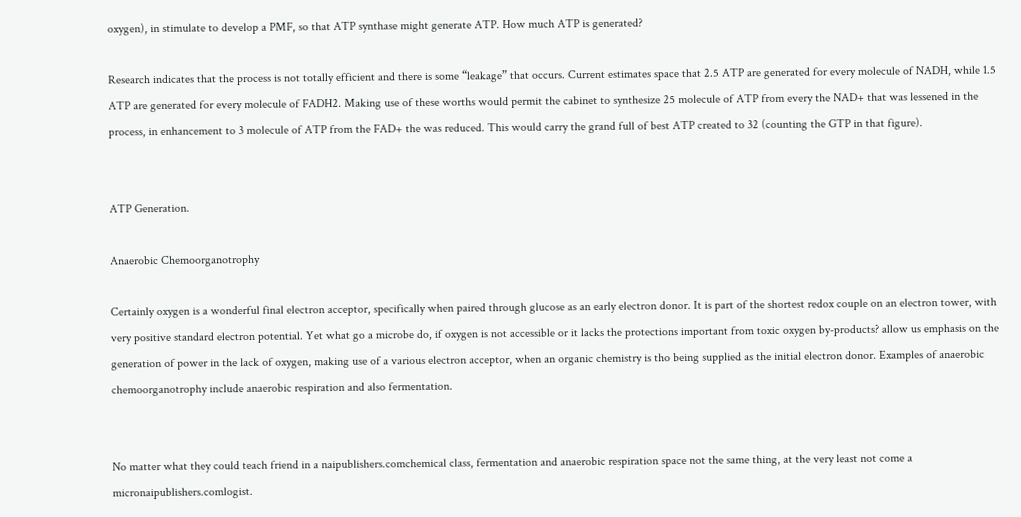oxygen), in stimulate to develop a PMF, so that ATP synthase might generate ATP. How much ATP is generated?

Research indicates that the process is not totally efficient and there is some “leakage” that occurs. Current estimates space that 2.5 ATP are generated for every molecule of NADH, while 1.5 ATP are generated for every molecule of FADH2. Making use of these worths would permit the cabinet to synthesize 25 molecule of ATP from every the NAD+ that was lessened in the process, in enhancement to 3 molecule of ATP from the FAD+ the was reduced. This would carry the grand full of best ATP created to 32 (counting the GTP in that figure).


ATP Generation.

Anaerobic Chemoorganotrophy

Certainly oxygen is a wonderful final electron acceptor, specifically when paired through glucose as an early electron donor. It is part of the shortest redox couple on an electron tower, with very positive standard electron potential. Yet what go a microbe do, if oxygen is not accessible or it lacks the protections important from toxic oxygen by-products? allow us emphasis on the generation of power in the lack of oxygen, making use of a various electron acceptor, when an organic chemistry is tho being supplied as the initial electron donor. Examples of anaerobic chemoorganotrophy include anaerobic respiration and also fermentation.


No matter what they could teach friend in a naipublishers.comchemical class, fermentation and anaerobic respiration space not the same thing, at the very least not come a micronaipublishers.comlogist.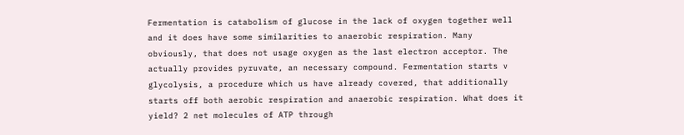Fermentation is catabolism of glucose in the lack of oxygen together well and it does have some similarities to anaerobic respiration. Many obviously, that does not usage oxygen as the last electron acceptor. The actually provides pyruvate, an necessary compound. Fermentation starts v glycolysis, a procedure which us have already covered, that additionally starts off both aerobic respiration and anaerobic respiration. What does it yield? 2 net molecules of ATP through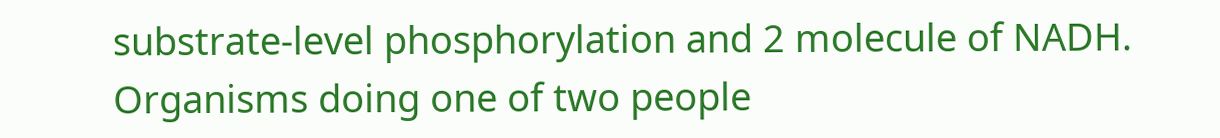substrate-level phosphorylation and 2 molecule of NADH. Organisms doing one of two people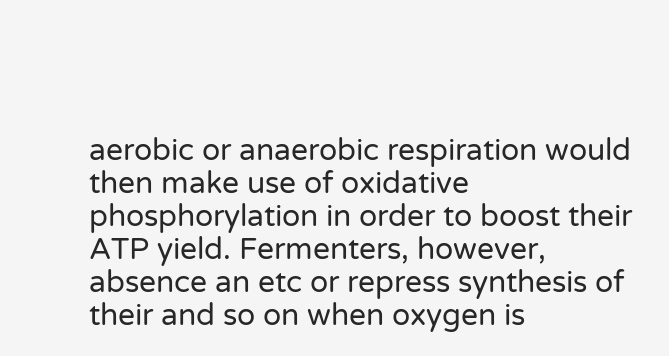aerobic or anaerobic respiration would then make use of oxidative phosphorylation in order to boost their ATP yield. Fermenters, however, absence an etc or repress synthesis of their and so on when oxygen is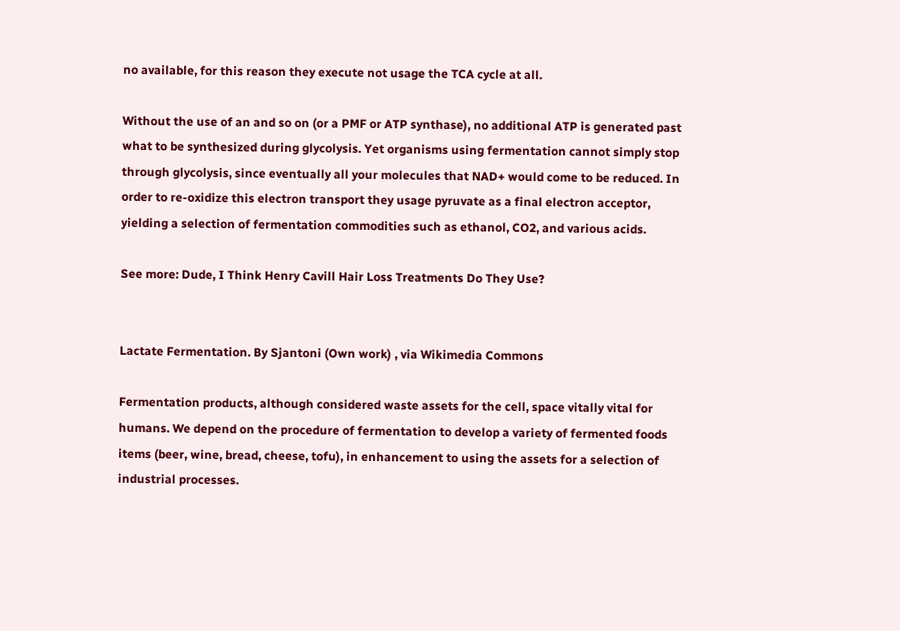no available, for this reason they execute not usage the TCA cycle at all.

Without the use of an and so on (or a PMF or ATP synthase), no additional ATP is generated past what to be synthesized during glycolysis. Yet organisms using fermentation cannot simply stop through glycolysis, since eventually all your molecules that NAD+ would come to be reduced. In order to re-oxidize this electron transport they usage pyruvate as a final electron acceptor, yielding a selection of fermentation commodities such as ethanol, CO2, and various acids.

See more: Dude, I Think Henry Cavill Hair Loss Treatments Do They Use?


Lactate Fermentation. By Sjantoni (Own work) , via Wikimedia Commons

Fermentation products, although considered waste assets for the cell, space vitally vital for humans. We depend on the procedure of fermentation to develop a variety of fermented foods items (beer, wine, bread, cheese, tofu), in enhancement to using the assets for a selection of industrial processes.